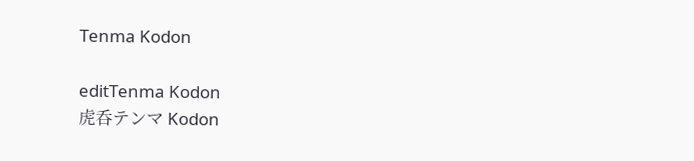Tenma Kodon

editTenma Kodon
虎呑テンマ Kodon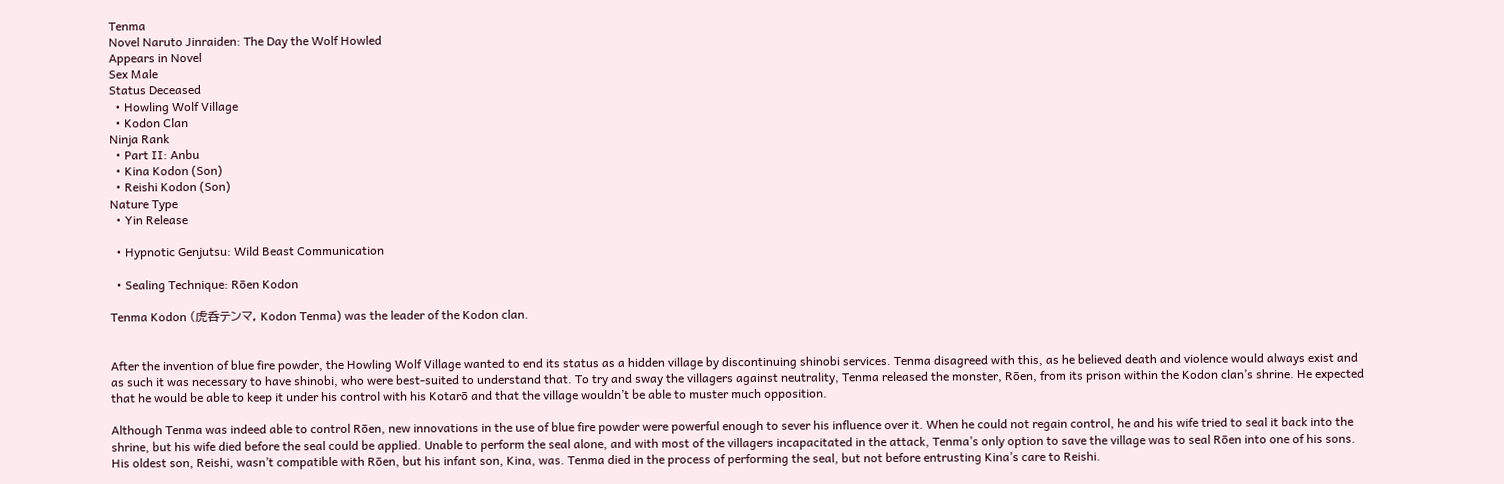Tenma
Novel Naruto Jinraiden: The Day the Wolf Howled
Appears in Novel
Sex Male
Status Deceased
  • Howling Wolf Village
  • Kodon Clan
Ninja Rank
  • Part II: Anbu
  • Kina Kodon (Son)
  • Reishi Kodon (Son)
Nature Type
  • Yin Release

  • Hypnotic Genjutsu: Wild Beast Communication

  • Sealing Technique: Rōen Kodon

Tenma Kodon (虎呑テンマ, Kodon Tenma) was the leader of the Kodon clan.


After the invention of blue fire powder, the Howling Wolf Village wanted to end its status as a hidden village by discontinuing shinobi services. Tenma disagreed with this, as he believed death and violence would always exist and as such it was necessary to have shinobi, who were best-suited to understand that. To try and sway the villagers against neutrality, Tenma released the monster, Rōen, from its prison within the Kodon clan’s shrine. He expected that he would be able to keep it under his control with his Kotarō and that the village wouldn’t be able to muster much opposition.

Although Tenma was indeed able to control Rōen, new innovations in the use of blue fire powder were powerful enough to sever his influence over it. When he could not regain control, he and his wife tried to seal it back into the shrine, but his wife died before the seal could be applied. Unable to perform the seal alone, and with most of the villagers incapacitated in the attack, Tenma’s only option to save the village was to seal Rōen into one of his sons. His oldest son, Reishi, wasn’t compatible with Rōen, but his infant son, Kina, was. Tenma died in the process of performing the seal, but not before entrusting Kina’s care to Reishi.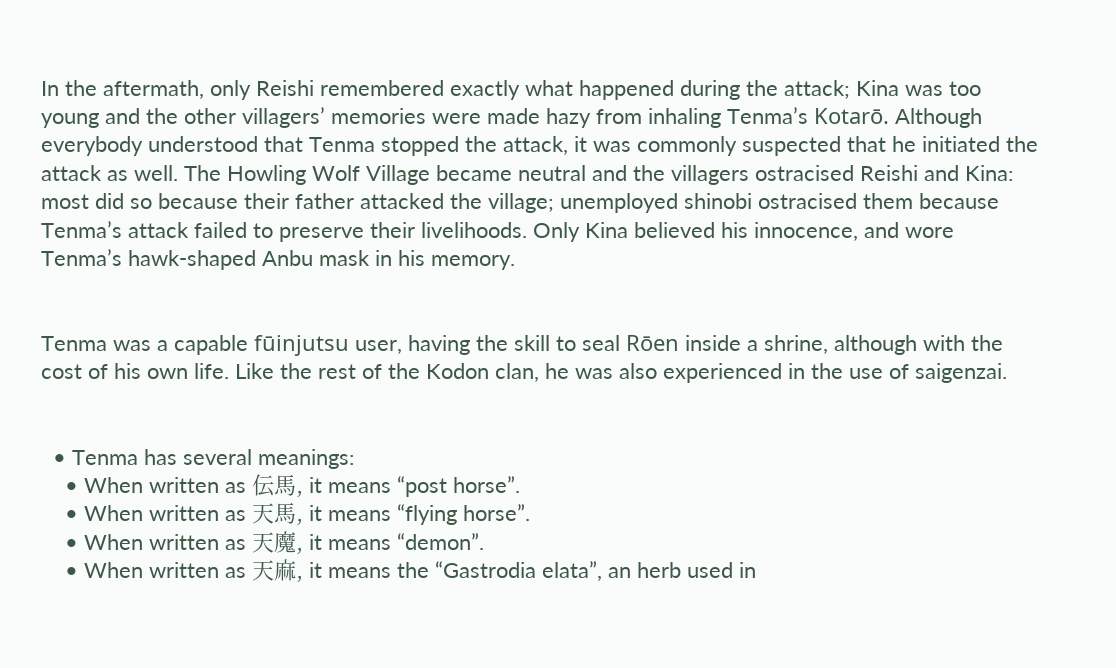In the aftermath, only Reishi remembered exactly what happened during the attack; Kina was too young and the other villagers’ memories were made hazy from inhaling Tenma’s Kotarō. Although everybody understood that Tenma stopped the attack, it was commonly suspected that he initiated the attack as well. The Howling Wolf Village became neutral and the villagers ostracised Reishi and Kina: most did so because their father attacked the village; unemployed shinobi ostracised them because Tenma’s attack failed to preserve their livelihoods. Only Kina believed his innocence, and wore Tenma’s hawk-shaped Anbu mask in his memory.


Tenma was a capable fūinjutsu user, having the skill to seal Rōen inside a shrine, although with the cost of his own life. Like the rest of the Kodon clan, he was also experienced in the use of saigenzai.


  • Tenma has several meanings:
    • When written as 伝馬, it means “post horse”.
    • When written as 天馬, it means “flying horse”.
    • When written as 天魔, it means “demon”.
    • When written as 天麻, it means the “Gastrodia elata”, an herb used in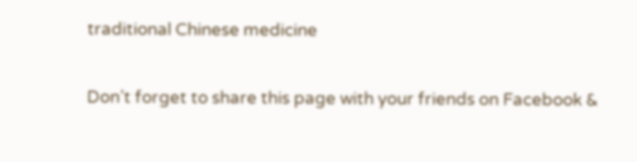traditional Chinese medicine

Don’t forget to share this page with your friends on Facebook &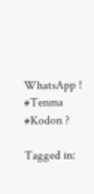WhatsApp ! #Tenma #Kodon ?

Tagged in: